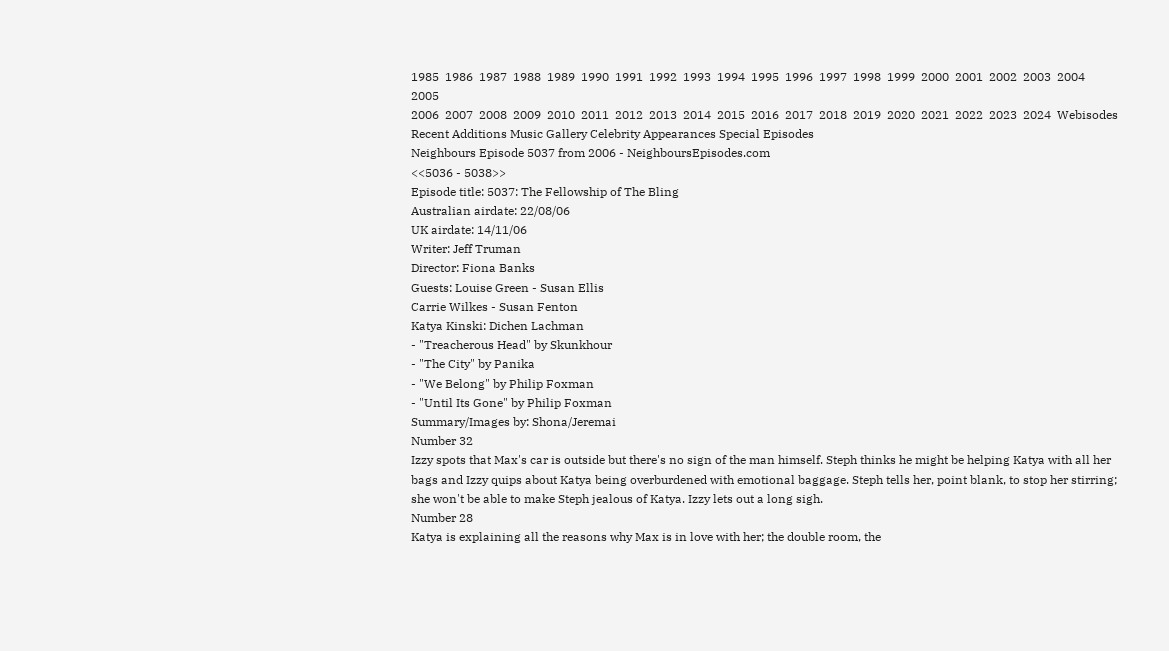1985  1986  1987  1988  1989  1990  1991  1992  1993  1994  1995  1996  1997  1998  1999  2000  2001  2002  2003  2004  2005
2006  2007  2008  2009  2010  2011  2012  2013  2014  2015  2016  2017  2018  2019  2020  2021  2022  2023  2024  Webisodes
Recent Additions Music Gallery Celebrity Appearances Special Episodes
Neighbours Episode 5037 from 2006 - NeighboursEpisodes.com
<<5036 - 5038>>
Episode title: 5037: The Fellowship of The Bling
Australian airdate: 22/08/06
UK airdate: 14/11/06
Writer: Jeff Truman
Director: Fiona Banks
Guests: Louise Green - Susan Ellis
Carrie Wilkes - Susan Fenton
Katya Kinski: Dichen Lachman
- "Treacherous Head" by Skunkhour
- "The City" by Panika
- "We Belong" by Philip Foxman
- "Until Its Gone" by Philip Foxman
Summary/Images by: Shona/Jeremai
Number 32
Izzy spots that Max's car is outside but there's no sign of the man himself. Steph thinks he might be helping Katya with all her bags and Izzy quips about Katya being overburdened with emotional baggage. Steph tells her, point blank, to stop her stirring; she won't be able to make Steph jealous of Katya. Izzy lets out a long sigh.
Number 28
Katya is explaining all the reasons why Max is in love with her; the double room, the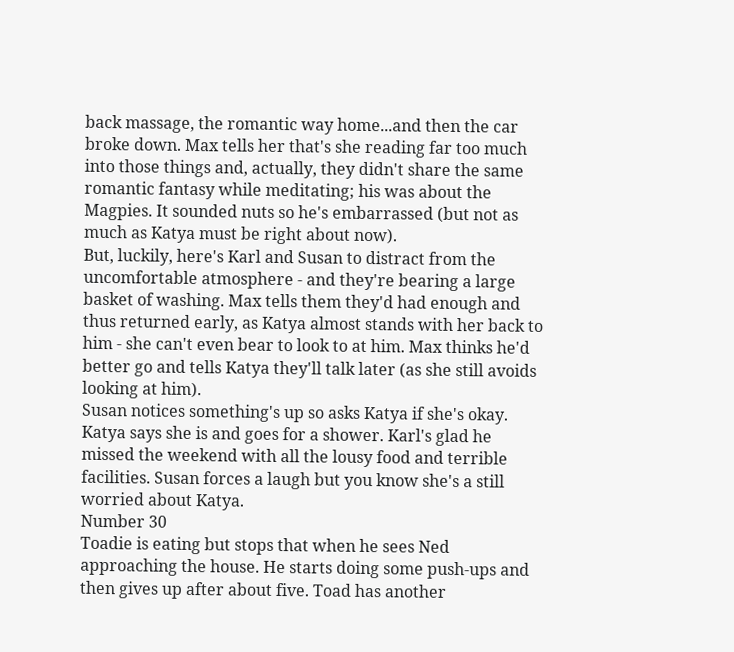back massage, the romantic way home...and then the car broke down. Max tells her that's she reading far too much into those things and, actually, they didn't share the same romantic fantasy while meditating; his was about the Magpies. It sounded nuts so he's embarrassed (but not as much as Katya must be right about now).
But, luckily, here's Karl and Susan to distract from the uncomfortable atmosphere - and they're bearing a large basket of washing. Max tells them they'd had enough and thus returned early, as Katya almost stands with her back to him - she can't even bear to look to at him. Max thinks he'd better go and tells Katya they'll talk later (as she still avoids looking at him).
Susan notices something's up so asks Katya if she's okay. Katya says she is and goes for a shower. Karl's glad he missed the weekend with all the lousy food and terrible facilities. Susan forces a laugh but you know she's a still worried about Katya.
Number 30
Toadie is eating but stops that when he sees Ned approaching the house. He starts doing some push-ups and then gives up after about five. Toad has another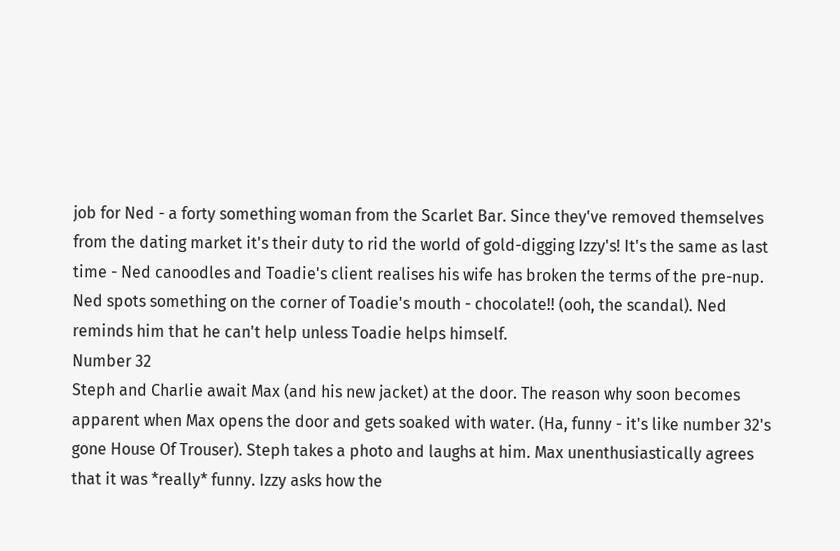job for Ned - a forty something woman from the Scarlet Bar. Since they've removed themselves from the dating market it's their duty to rid the world of gold-digging Izzy's! It's the same as last time - Ned canoodles and Toadie's client realises his wife has broken the terms of the pre-nup.
Ned spots something on the corner of Toadie's mouth - chocolate!! (ooh, the scandal). Ned reminds him that he can't help unless Toadie helps himself.
Number 32
Steph and Charlie await Max (and his new jacket) at the door. The reason why soon becomes apparent when Max opens the door and gets soaked with water. (Ha, funny - it's like number 32's gone House Of Trouser). Steph takes a photo and laughs at him. Max unenthusiastically agrees that it was *really* funny. Izzy asks how the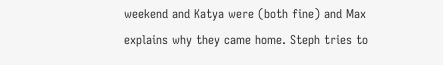weekend and Katya were (both fine) and Max explains why they came home. Steph tries to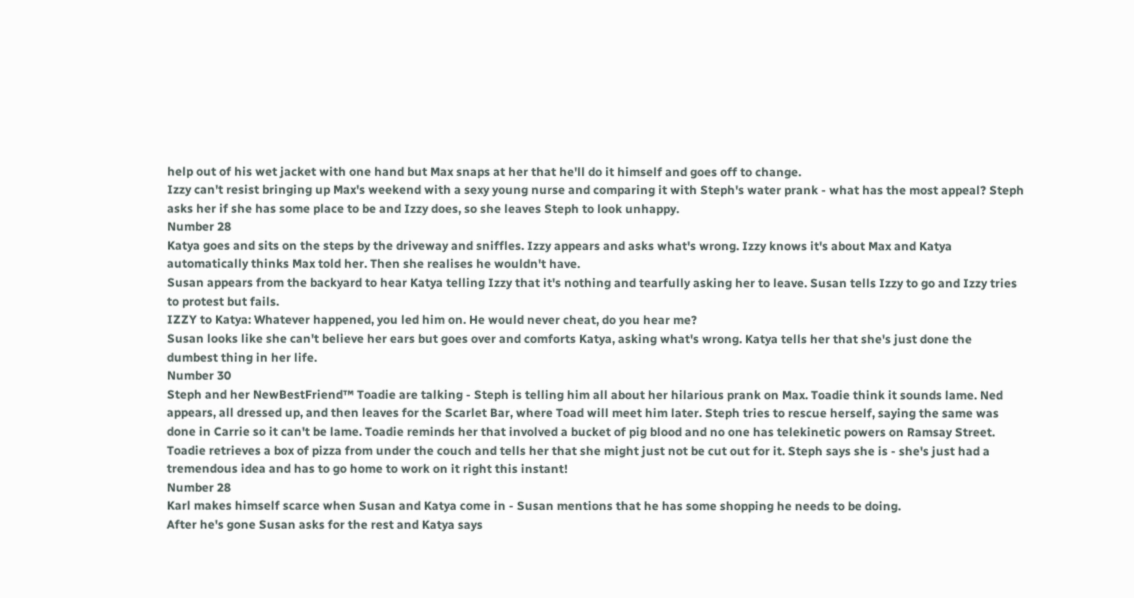help out of his wet jacket with one hand but Max snaps at her that he'll do it himself and goes off to change.
Izzy can't resist bringing up Max's weekend with a sexy young nurse and comparing it with Steph's water prank - what has the most appeal? Steph asks her if she has some place to be and Izzy does, so she leaves Steph to look unhappy.
Number 28
Katya goes and sits on the steps by the driveway and sniffles. Izzy appears and asks what's wrong. Izzy knows it's about Max and Katya automatically thinks Max told her. Then she realises he wouldn't have.
Susan appears from the backyard to hear Katya telling Izzy that it's nothing and tearfully asking her to leave. Susan tells Izzy to go and Izzy tries to protest but fails.
IZZY to Katya: Whatever happened, you led him on. He would never cheat, do you hear me?
Susan looks like she can't believe her ears but goes over and comforts Katya, asking what's wrong. Katya tells her that she's just done the dumbest thing in her life.
Number 30
Steph and her NewBestFriend™ Toadie are talking - Steph is telling him all about her hilarious prank on Max. Toadie think it sounds lame. Ned appears, all dressed up, and then leaves for the Scarlet Bar, where Toad will meet him later. Steph tries to rescue herself, saying the same was done in Carrie so it can't be lame. Toadie reminds her that involved a bucket of pig blood and no one has telekinetic powers on Ramsay Street.
Toadie retrieves a box of pizza from under the couch and tells her that she might just not be cut out for it. Steph says she is - she's just had a tremendous idea and has to go home to work on it right this instant!
Number 28
Karl makes himself scarce when Susan and Katya come in - Susan mentions that he has some shopping he needs to be doing.
After he's gone Susan asks for the rest and Katya says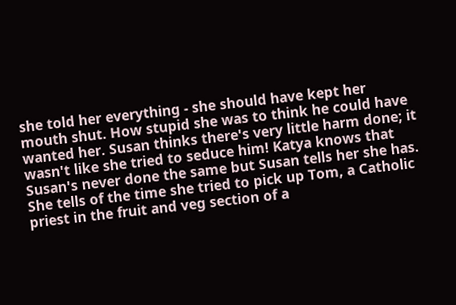she told her everything - she should have kept her mouth shut. How stupid she was to think he could have wanted her. Susan thinks there's very little harm done; it wasn't like she tried to seduce him! Katya knows that Susan's never done the same but Susan tells her she has.
She tells of the time she tried to pick up Tom, a Catholic priest in the fruit and veg section of a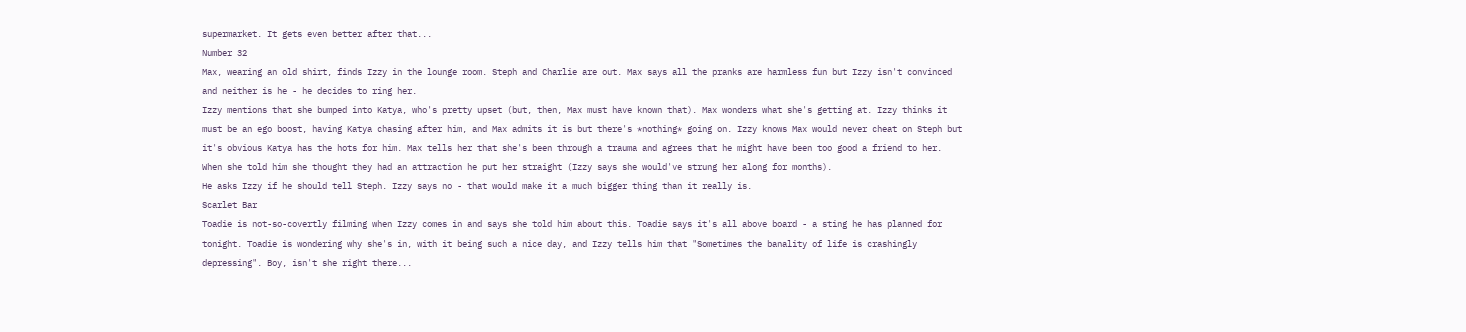supermarket. It gets even better after that...
Number 32
Max, wearing an old shirt, finds Izzy in the lounge room. Steph and Charlie are out. Max says all the pranks are harmless fun but Izzy isn't convinced and neither is he - he decides to ring her.
Izzy mentions that she bumped into Katya, who's pretty upset (but, then, Max must have known that). Max wonders what she's getting at. Izzy thinks it must be an ego boost, having Katya chasing after him, and Max admits it is but there's *nothing* going on. Izzy knows Max would never cheat on Steph but it's obvious Katya has the hots for him. Max tells her that she's been through a trauma and agrees that he might have been too good a friend to her. When she told him she thought they had an attraction he put her straight (Izzy says she would've strung her along for months).
He asks Izzy if he should tell Steph. Izzy says no - that would make it a much bigger thing than it really is.
Scarlet Bar
Toadie is not-so-covertly filming when Izzy comes in and says she told him about this. Toadie says it's all above board - a sting he has planned for tonight. Toadie is wondering why she's in, with it being such a nice day, and Izzy tells him that "Sometimes the banality of life is crashingly depressing". Boy, isn't she right there...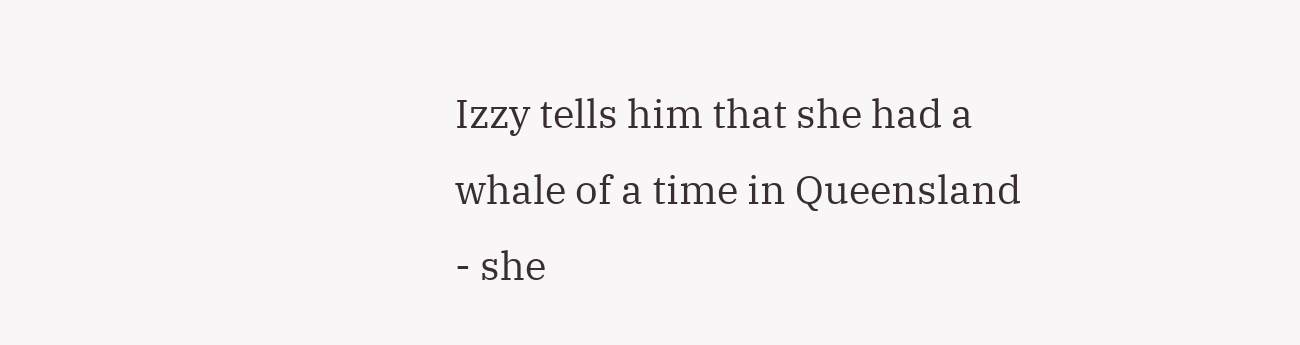Izzy tells him that she had a whale of a time in Queensland - she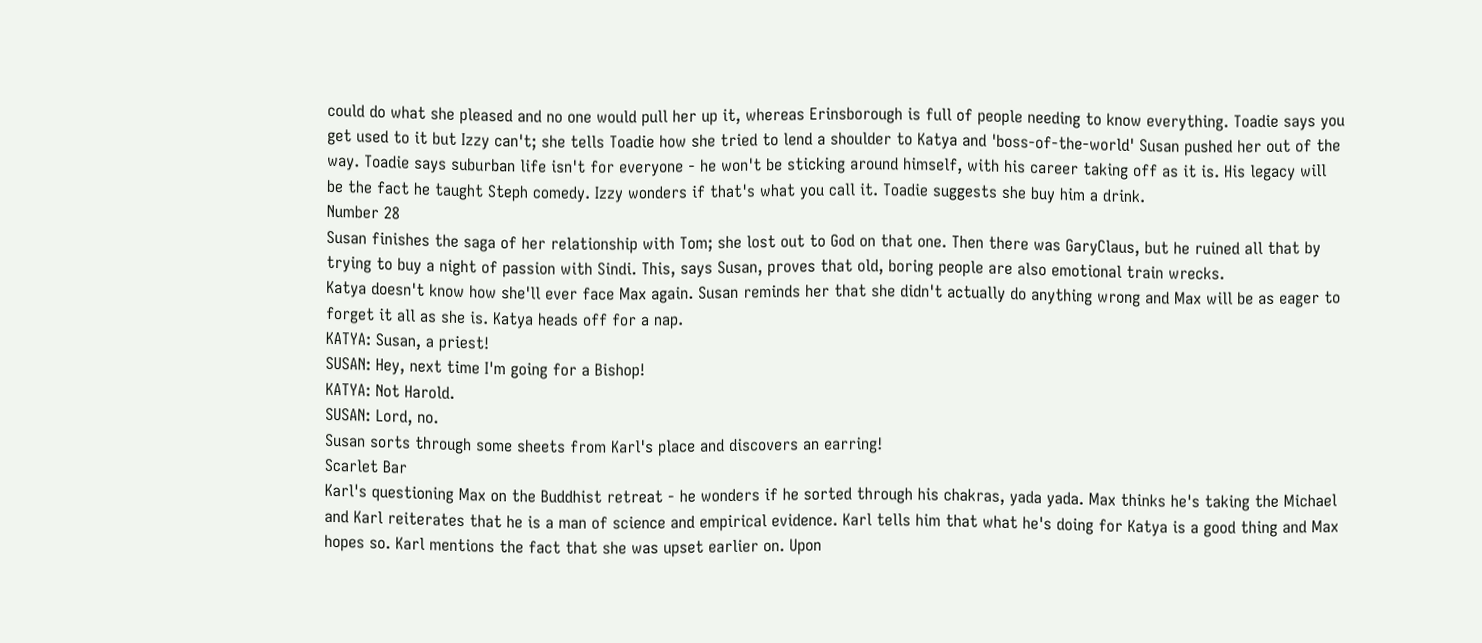could do what she pleased and no one would pull her up it, whereas Erinsborough is full of people needing to know everything. Toadie says you get used to it but Izzy can't; she tells Toadie how she tried to lend a shoulder to Katya and 'boss-of-the-world' Susan pushed her out of the way. Toadie says suburban life isn't for everyone - he won't be sticking around himself, with his career taking off as it is. His legacy will be the fact he taught Steph comedy. Izzy wonders if that's what you call it. Toadie suggests she buy him a drink.
Number 28
Susan finishes the saga of her relationship with Tom; she lost out to God on that one. Then there was GaryClaus, but he ruined all that by trying to buy a night of passion with Sindi. This, says Susan, proves that old, boring people are also emotional train wrecks.
Katya doesn't know how she'll ever face Max again. Susan reminds her that she didn't actually do anything wrong and Max will be as eager to forget it all as she is. Katya heads off for a nap.
KATYA: Susan, a priest!
SUSAN: Hey, next time I'm going for a Bishop!
KATYA: Not Harold.
SUSAN: Lord, no.
Susan sorts through some sheets from Karl's place and discovers an earring!
Scarlet Bar
Karl's questioning Max on the Buddhist retreat - he wonders if he sorted through his chakras, yada yada. Max thinks he's taking the Michael and Karl reiterates that he is a man of science and empirical evidence. Karl tells him that what he's doing for Katya is a good thing and Max hopes so. Karl mentions the fact that she was upset earlier on. Upon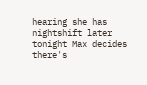hearing she has nightshift later tonight Max decides there's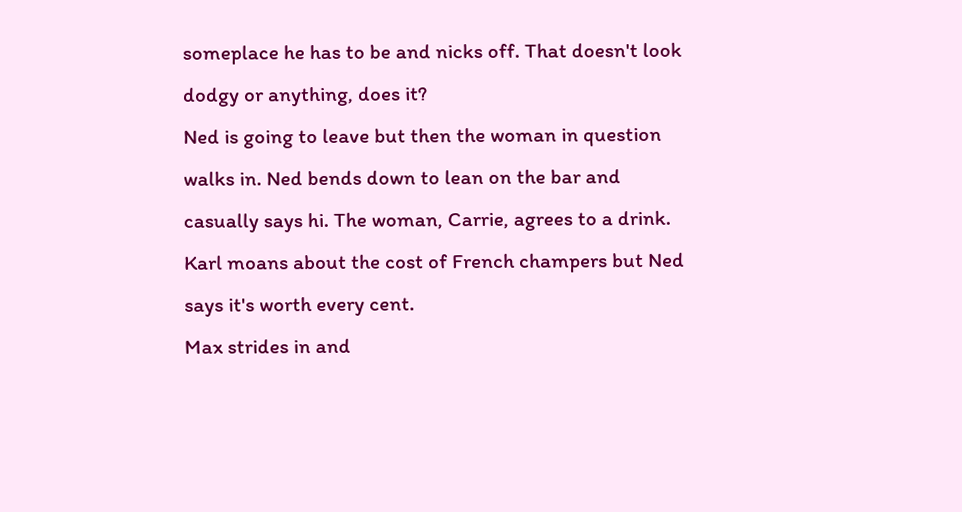someplace he has to be and nicks off. That doesn't look dodgy or anything, does it?
Ned is going to leave but then the woman in question walks in. Ned bends down to lean on the bar and casually says hi. The woman, Carrie, agrees to a drink. Karl moans about the cost of French champers but Ned says it's worth every cent.
Max strides in and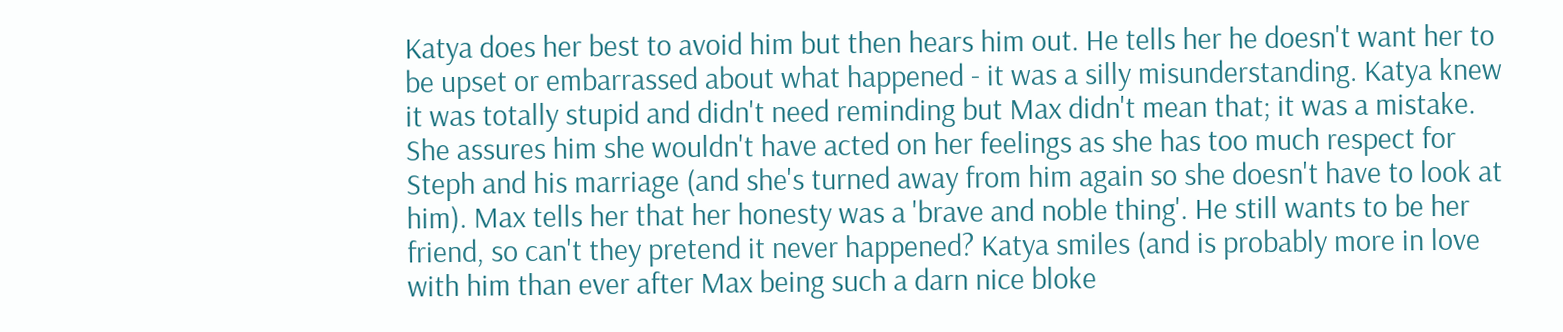Katya does her best to avoid him but then hears him out. He tells her he doesn't want her to be upset or embarrassed about what happened - it was a silly misunderstanding. Katya knew it was totally stupid and didn't need reminding but Max didn't mean that; it was a mistake. She assures him she wouldn't have acted on her feelings as she has too much respect for Steph and his marriage (and she's turned away from him again so she doesn't have to look at him). Max tells her that her honesty was a 'brave and noble thing'. He still wants to be her friend, so can't they pretend it never happened? Katya smiles (and is probably more in love with him than ever after Max being such a darn nice bloke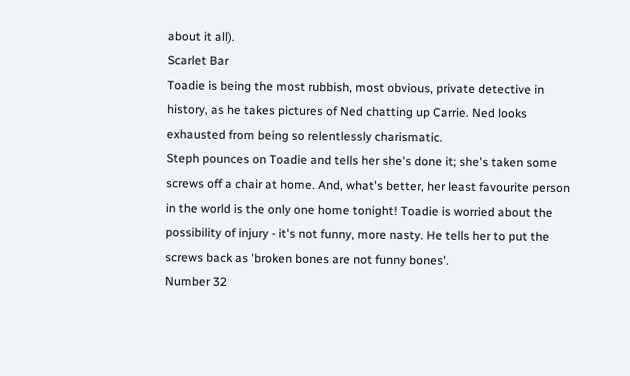about it all).
Scarlet Bar
Toadie is being the most rubbish, most obvious, private detective in history, as he takes pictures of Ned chatting up Carrie. Ned looks exhausted from being so relentlessly charismatic.
Steph pounces on Toadie and tells her she's done it; she's taken some screws off a chair at home. And, what's better, her least favourite person in the world is the only one home tonight! Toadie is worried about the possibility of injury - it's not funny, more nasty. He tells her to put the screws back as 'broken bones are not funny bones'.
Number 32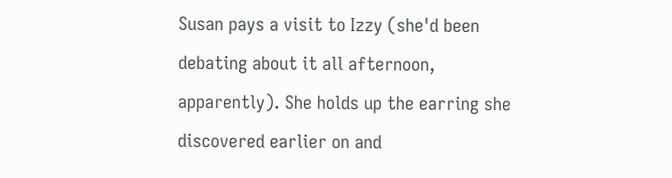Susan pays a visit to Izzy (she'd been debating about it all afternoon, apparently). She holds up the earring she discovered earlier on and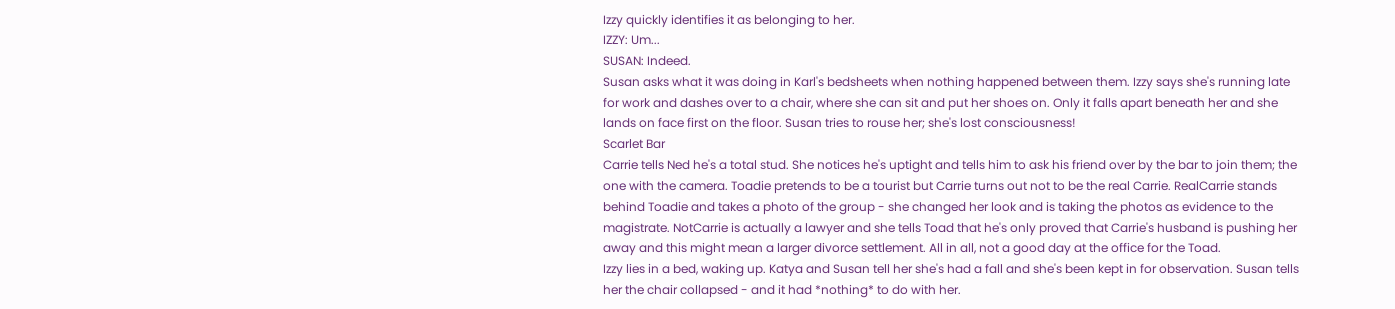Izzy quickly identifies it as belonging to her.
IZZY: Um...
SUSAN: Indeed.
Susan asks what it was doing in Karl's bedsheets when nothing happened between them. Izzy says she's running late for work and dashes over to a chair, where she can sit and put her shoes on. Only it falls apart beneath her and she lands on face first on the floor. Susan tries to rouse her; she's lost consciousness!
Scarlet Bar
Carrie tells Ned he's a total stud. She notices he's uptight and tells him to ask his friend over by the bar to join them; the one with the camera. Toadie pretends to be a tourist but Carrie turns out not to be the real Carrie. RealCarrie stands behind Toadie and takes a photo of the group - she changed her look and is taking the photos as evidence to the magistrate. NotCarrie is actually a lawyer and she tells Toad that he's only proved that Carrie's husband is pushing her away and this might mean a larger divorce settlement. All in all, not a good day at the office for the Toad.
Izzy lies in a bed, waking up. Katya and Susan tell her she's had a fall and she's been kept in for observation. Susan tells her the chair collapsed - and it had *nothing* to do with her.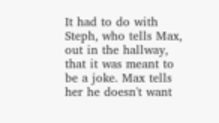It had to do with Steph, who tells Max, out in the hallway, that it was meant to be a joke. Max tells her he doesn't want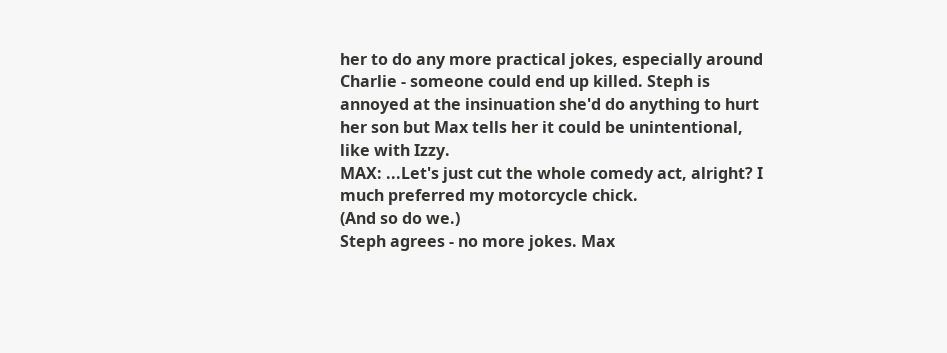her to do any more practical jokes, especially around Charlie - someone could end up killed. Steph is annoyed at the insinuation she'd do anything to hurt her son but Max tells her it could be unintentional, like with Izzy.
MAX: ...Let's just cut the whole comedy act, alright? I much preferred my motorcycle chick.
(And so do we.)
Steph agrees - no more jokes. Max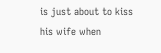is just about to kiss his wife when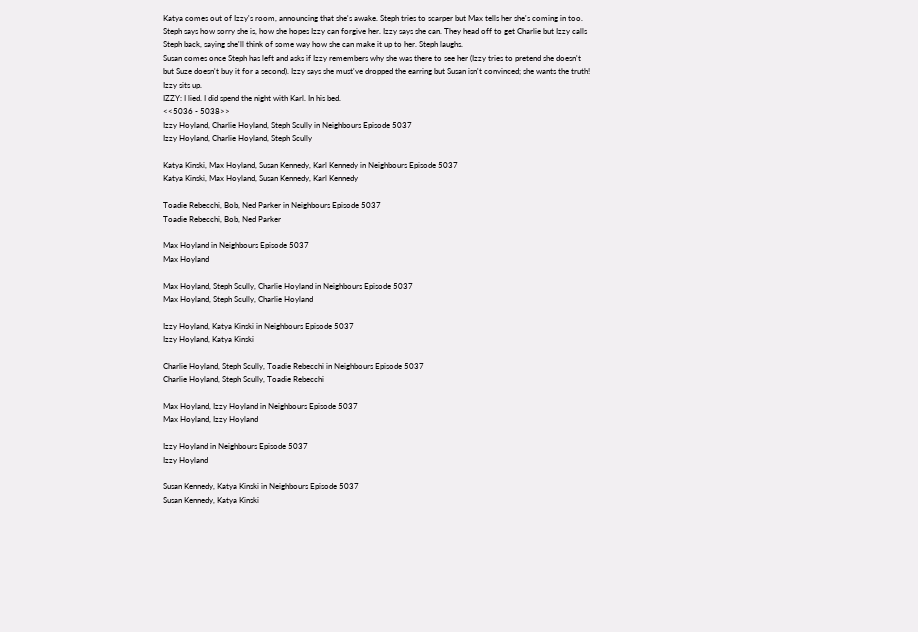Katya comes out of Izzy's room, announcing that she's awake. Steph tries to scarper but Max tells her she's coming in too.
Steph says how sorry she is, how she hopes Izzy can forgive her. Izzy says she can. They head off to get Charlie but Izzy calls Steph back, saying she'll think of some way how she can make it up to her. Steph laughs.
Susan comes once Steph has left and asks if Izzy remembers why she was there to see her (Izzy tries to pretend she doesn't but Suze doesn't buy it for a second). Izzy says she must've dropped the earring but Susan isn't convinced; she wants the truth! Izzy sits up.
IZZY: I lied. I did spend the night with Karl. In his bed.
<<5036 - 5038>>
Izzy Hoyland, Charlie Hoyland, Steph Scully in Neighbours Episode 5037
Izzy Hoyland, Charlie Hoyland, Steph Scully

Katya Kinski, Max Hoyland, Susan Kennedy, Karl Kennedy in Neighbours Episode 5037
Katya Kinski, Max Hoyland, Susan Kennedy, Karl Kennedy

Toadie Rebecchi, Bob, Ned Parker in Neighbours Episode 5037
Toadie Rebecchi, Bob, Ned Parker

Max Hoyland in Neighbours Episode 5037
Max Hoyland

Max Hoyland, Steph Scully, Charlie Hoyland in Neighbours Episode 5037
Max Hoyland, Steph Scully, Charlie Hoyland

Izzy Hoyland, Katya Kinski in Neighbours Episode 5037
Izzy Hoyland, Katya Kinski

Charlie Hoyland, Steph Scully, Toadie Rebecchi in Neighbours Episode 5037
Charlie Hoyland, Steph Scully, Toadie Rebecchi

Max Hoyland, Izzy Hoyland in Neighbours Episode 5037
Max Hoyland, Izzy Hoyland

Izzy Hoyland in Neighbours Episode 5037
Izzy Hoyland

Susan Kennedy, Katya Kinski in Neighbours Episode 5037
Susan Kennedy, Katya Kinski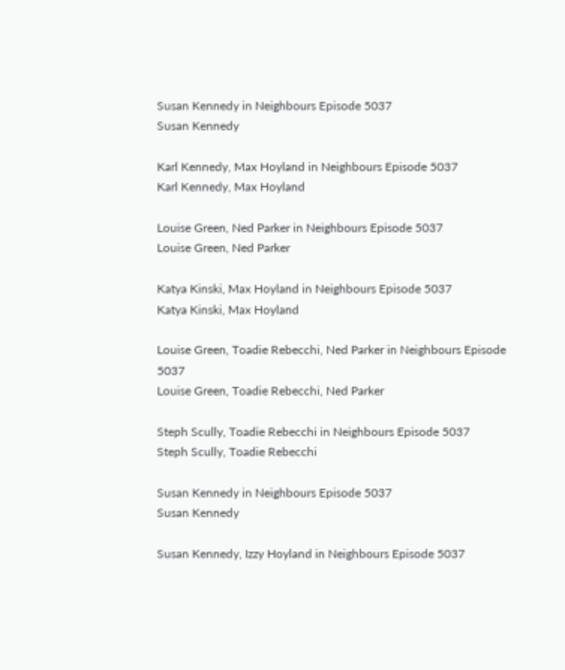Susan Kennedy in Neighbours Episode 5037
Susan Kennedy

Karl Kennedy, Max Hoyland in Neighbours Episode 5037
Karl Kennedy, Max Hoyland

Louise Green, Ned Parker in Neighbours Episode 5037
Louise Green, Ned Parker

Katya Kinski, Max Hoyland in Neighbours Episode 5037
Katya Kinski, Max Hoyland

Louise Green, Toadie Rebecchi, Ned Parker in Neighbours Episode 5037
Louise Green, Toadie Rebecchi, Ned Parker

Steph Scully, Toadie Rebecchi in Neighbours Episode 5037
Steph Scully, Toadie Rebecchi

Susan Kennedy in Neighbours Episode 5037
Susan Kennedy

Susan Kennedy, Izzy Hoyland in Neighbours Episode 5037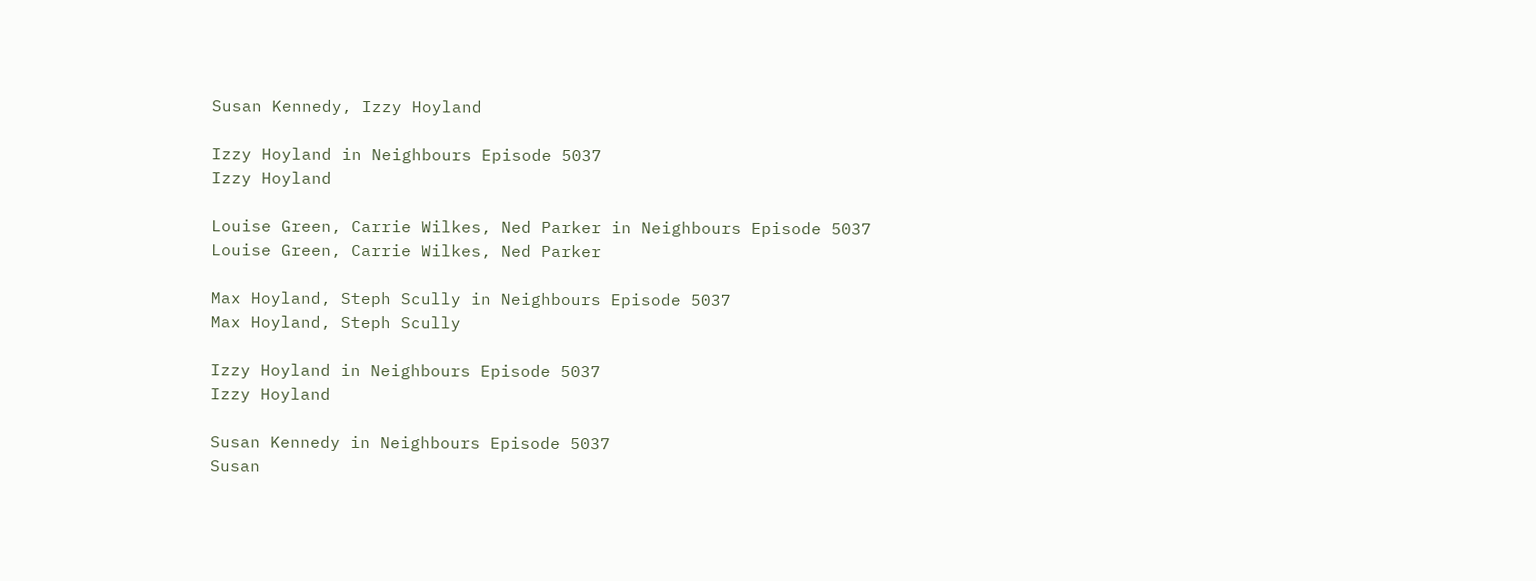Susan Kennedy, Izzy Hoyland

Izzy Hoyland in Neighbours Episode 5037
Izzy Hoyland

Louise Green, Carrie Wilkes, Ned Parker in Neighbours Episode 5037
Louise Green, Carrie Wilkes, Ned Parker

Max Hoyland, Steph Scully in Neighbours Episode 5037
Max Hoyland, Steph Scully

Izzy Hoyland in Neighbours Episode 5037
Izzy Hoyland

Susan Kennedy in Neighbours Episode 5037
Susan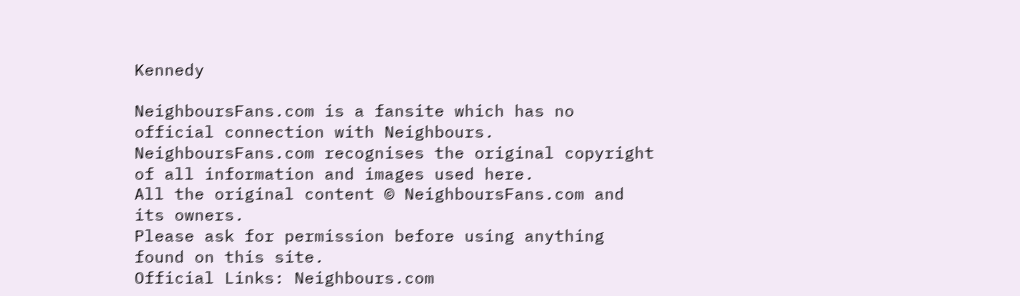Kennedy

NeighboursFans.com is a fansite which has no official connection with Neighbours.
NeighboursFans.com recognises the original copyright of all information and images used here.
All the original content © NeighboursFans.com and its owners.
Please ask for permission before using anything found on this site.
Official Links: Neighbours.com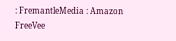: FremantleMedia : Amazon FreeVee